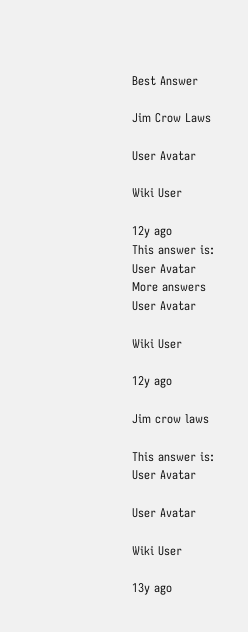Best Answer

Jim Crow Laws

User Avatar

Wiki User

12y ago
This answer is:
User Avatar
More answers
User Avatar

Wiki User

12y ago

Jim crow laws

This answer is:
User Avatar

User Avatar

Wiki User

13y ago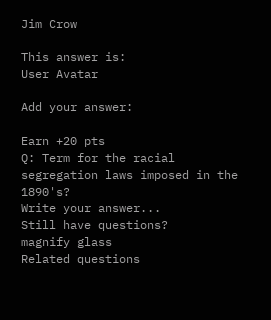Jim Crow

This answer is:
User Avatar

Add your answer:

Earn +20 pts
Q: Term for the racial segregation laws imposed in the 1890's?
Write your answer...
Still have questions?
magnify glass
Related questions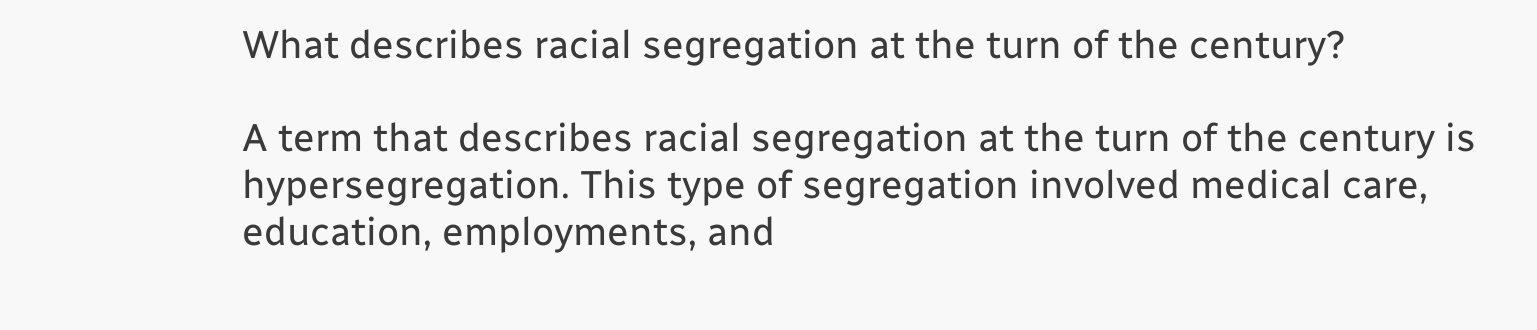What describes racial segregation at the turn of the century?

A term that describes racial segregation at the turn of the century is hypersegregation. This type of segregation involved medical care, education, employments, and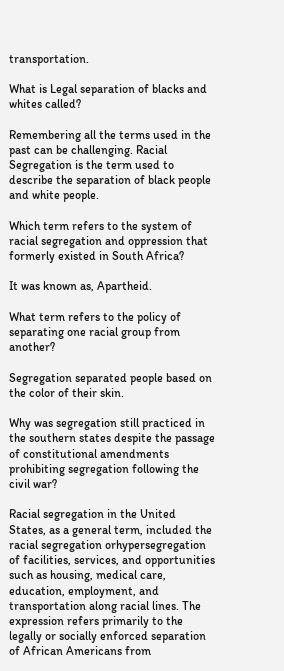transportation.

What is Legal separation of blacks and whites called?

Remembering all the terms used in the past can be challenging. Racial Segregation is the term used to describe the separation of black people and white people.

Which term refers to the system of racial segregation and oppression that formerly existed in South Africa?

It was known as, Apartheid.

What term refers to the policy of separating one racial group from another?

Segregation separated people based on the color of their skin.

Why was segregation still practiced in the southern states despite the passage of constitutional amendments prohibiting segregation following the civil war?

Racial segregation in the United States, as a general term, included the racial segregation orhypersegregation of facilities, services, and opportunities such as housing, medical care, education, employment, and transportation along racial lines. The expression refers primarily to the legally or socially enforced separation of African Americans from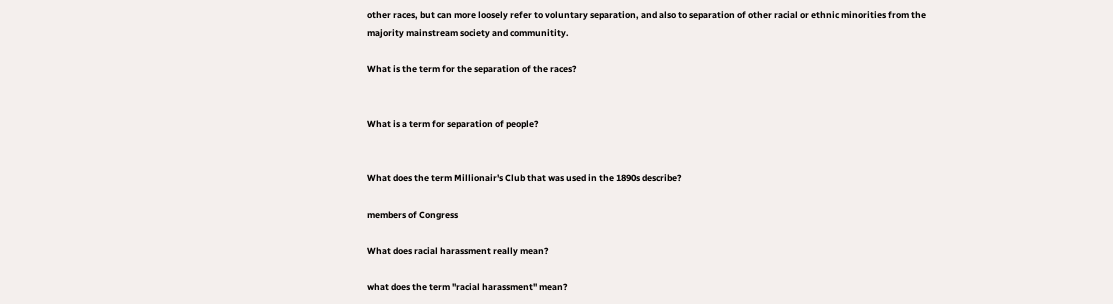other races, but can more loosely refer to voluntary separation, and also to separation of other racial or ethnic minorities from the majority mainstream society and communitity.

What is the term for the separation of the races?


What is a term for separation of people?


What does the term Millionair's Club that was used in the 1890s describe?

members of Congress

What does racial harassment really mean?

what does the term "racial harassment" mean?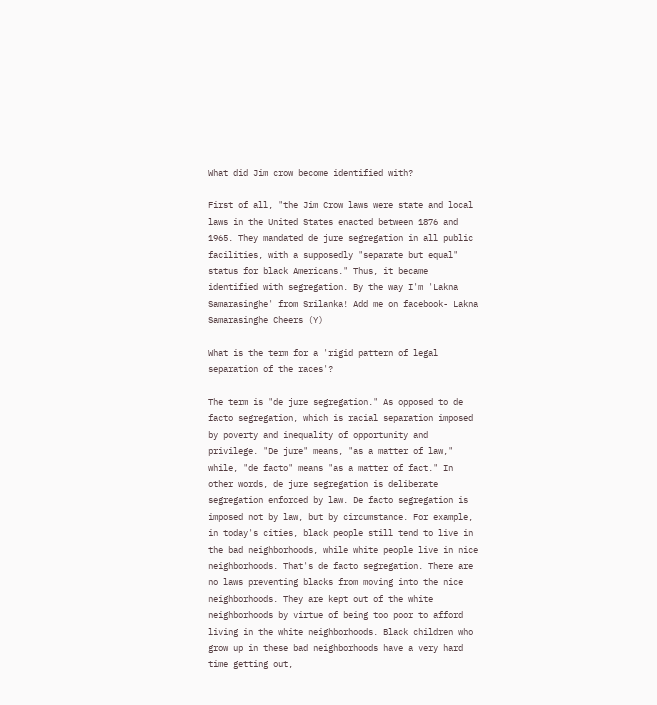What did Jim crow become identified with?

First of all, "the Jim Crow laws were state and local laws in the United States enacted between 1876 and 1965. They mandated de jure segregation in all public facilities, with a supposedly "separate but equal" status for black Americans." Thus, it became identified with segregation. By the way I'm 'Lakna Samarasinghe' from Srilanka! Add me on facebook- Lakna Samarasinghe Cheers (Y)

What is the term for a 'rigid pattern of legal separation of the races'?

The term is "de jure segregation." As opposed to de facto segregation, which is racial separation imposed by poverty and inequality of opportunity and privilege. "De jure" means, "as a matter of law," while, "de facto" means "as a matter of fact." In other words, de jure segregation is deliberate segregation enforced by law. De facto segregation is imposed not by law, but by circumstance. For example, in today's cities, black people still tend to live in the bad neighborhoods, while white people live in nice neighborhoods. That's de facto segregation. There are no laws preventing blacks from moving into the nice neighborhoods. They are kept out of the white neighborhoods by virtue of being too poor to afford living in the white neighborhoods. Black children who grow up in these bad neighborhoods have a very hard time getting out,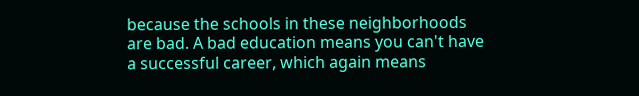because the schools in these neighborhoods are bad. A bad education means you can't have a successful career, which again means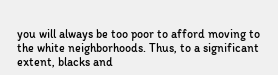you will always be too poor to afford moving to the white neighborhoods. Thus, to a significant extent, blacks and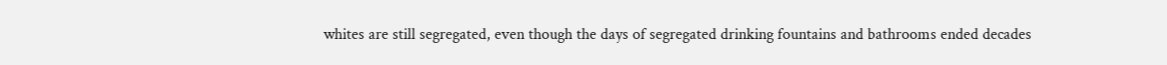whites are still segregated, even though the days of segregated drinking fountains and bathrooms ended decades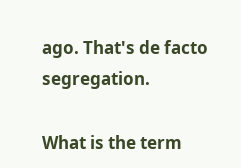ago. That's de facto segregation.

What is the term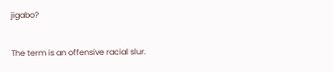jigabo?

The term is an offensive racial slur.